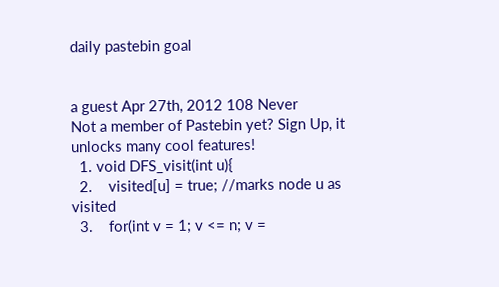daily pastebin goal


a guest Apr 27th, 2012 108 Never
Not a member of Pastebin yet? Sign Up, it unlocks many cool features!
  1. void DFS_visit(int u){
  2.    visited[u] = true; //marks node u as visited
  3.    for(int v = 1; v <= n; v =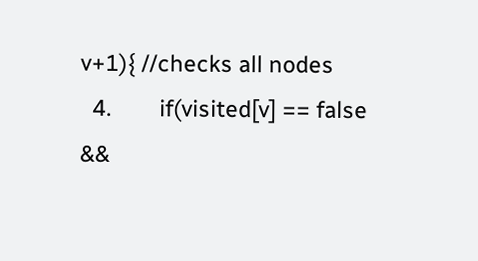v+1){ //checks all nodes
  4.        if(visited[v] == false &&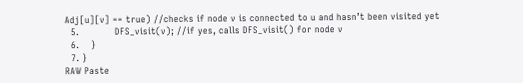Adj[u][v] == true) //checks if node v is connected to u and hasn’t been visited yet
  5.            DFS_visit(v); //if yes, calls DFS_visit() for node v
  6.    }
  7. }
RAW Paste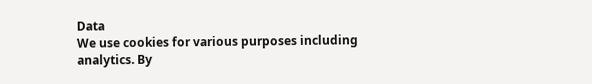Data
We use cookies for various purposes including analytics. By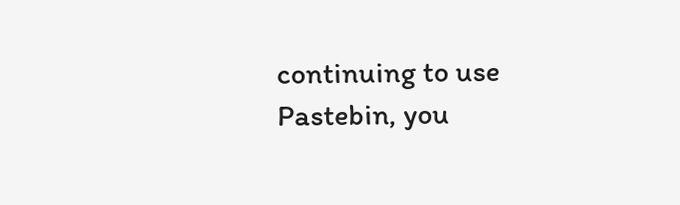continuing to use Pastebin, you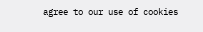agree to our use of cookies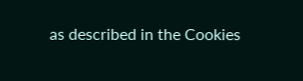as described in the Cookies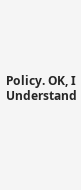Policy. OK, I Understand